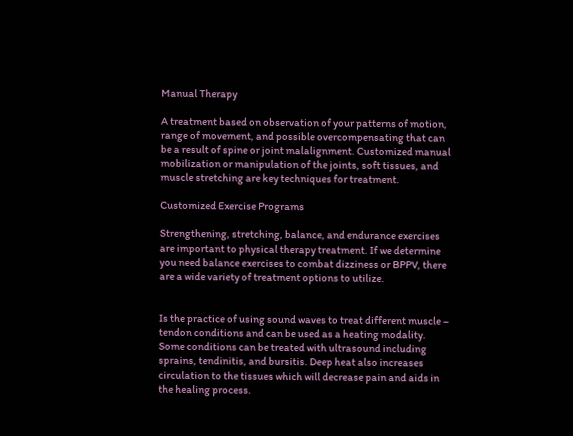Manual Therapy

A treatment based on observation of your patterns of motion, range of movement, and possible overcompensating that can be a result of spine or joint malalignment. Customized manual mobilization or manipulation of the joints, soft tissues, and muscle stretching are key techniques for treatment.

Customized Exercise Programs

Strengthening, stretching, balance, and endurance exercises are important to physical therapy treatment. If we determine you need balance exercises to combat dizziness or BPPV, there are a wide variety of treatment options to utilize.


Is the practice of using sound waves to treat different muscle – tendon conditions and can be used as a heating modality. Some conditions can be treated with ultrasound including sprains, tendinitis, and bursitis. Deep heat also increases circulation to the tissues which will decrease pain and aids in the healing process.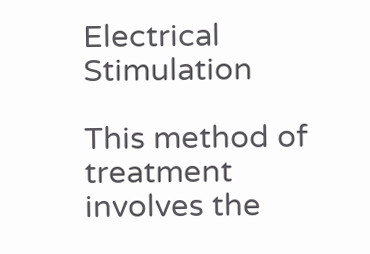Electrical Stimulation

This method of treatment involves the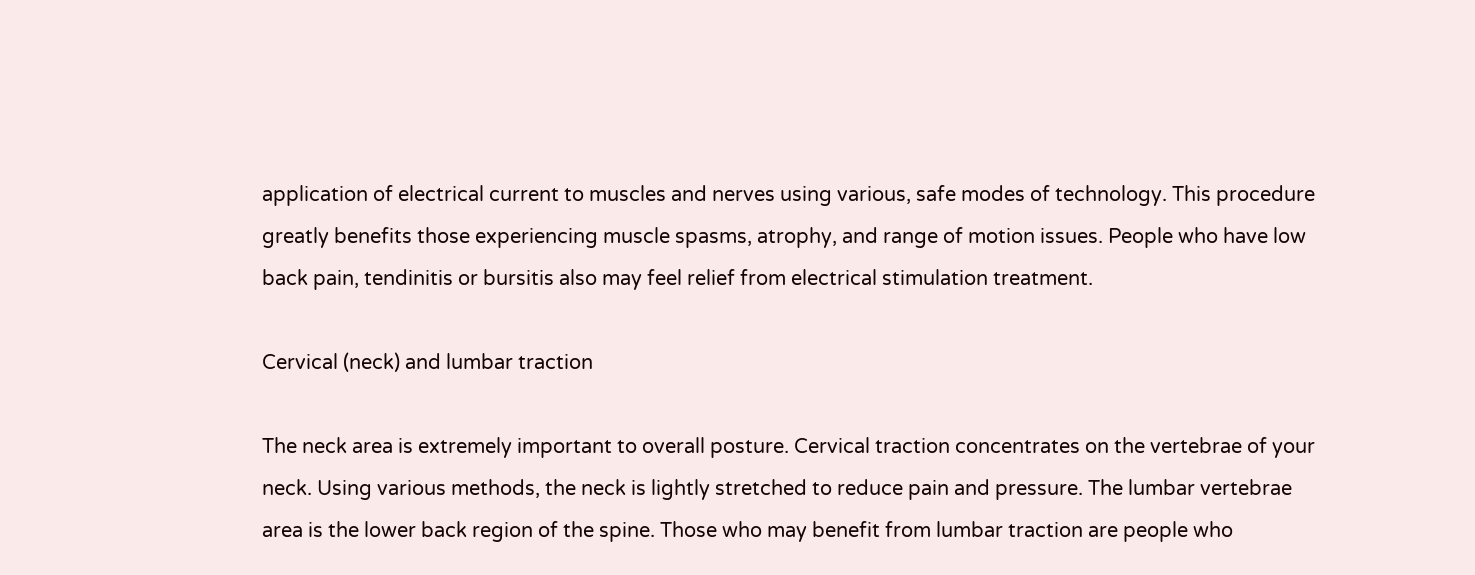application of electrical current to muscles and nerves using various, safe modes of technology. This procedure greatly benefits those experiencing muscle spasms, atrophy, and range of motion issues. People who have low back pain, tendinitis or bursitis also may feel relief from electrical stimulation treatment.

Cervical (neck) and lumbar traction

The neck area is extremely important to overall posture. Cervical traction concentrates on the vertebrae of your neck. Using various methods, the neck is lightly stretched to reduce pain and pressure. The lumbar vertebrae area is the lower back region of the spine. Those who may benefit from lumbar traction are people who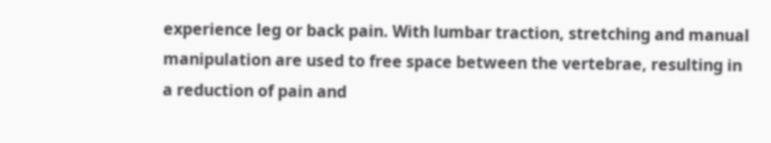experience leg or back pain. With lumbar traction, stretching and manual manipulation are used to free space between the vertebrae, resulting in a reduction of pain and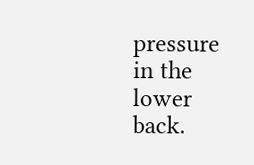pressure in the lower back.